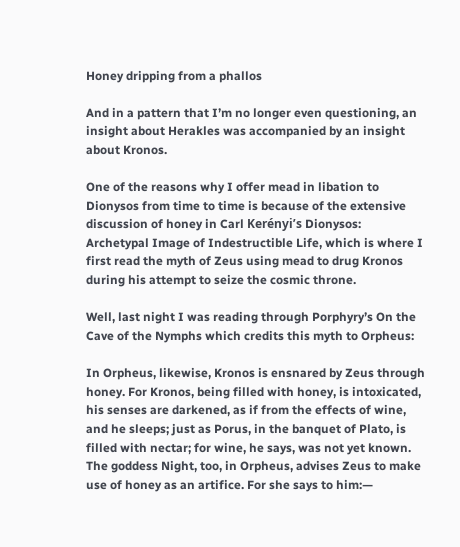Honey dripping from a phallos

And in a pattern that I’m no longer even questioning, an insight about Herakles was accompanied by an insight about Kronos.

One of the reasons why I offer mead in libation to Dionysos from time to time is because of the extensive discussion of honey in Carl Kerényi’s Dionysos: Archetypal Image of Indestructible Life, which is where I first read the myth of Zeus using mead to drug Kronos during his attempt to seize the cosmic throne.

Well, last night I was reading through Porphyry’s On the Cave of the Nymphs which credits this myth to Orpheus:

In Orpheus, likewise, Kronos is ensnared by Zeus through honey. For Kronos, being filled with honey, is intoxicated, his senses are darkened, as if from the effects of wine, and he sleeps; just as Porus, in the banquet of Plato, is filled with nectar; for wine, he says, was not yet known. The goddess Night, too, in Orpheus, advises Zeus to make use of honey as an artifice. For she says to him:—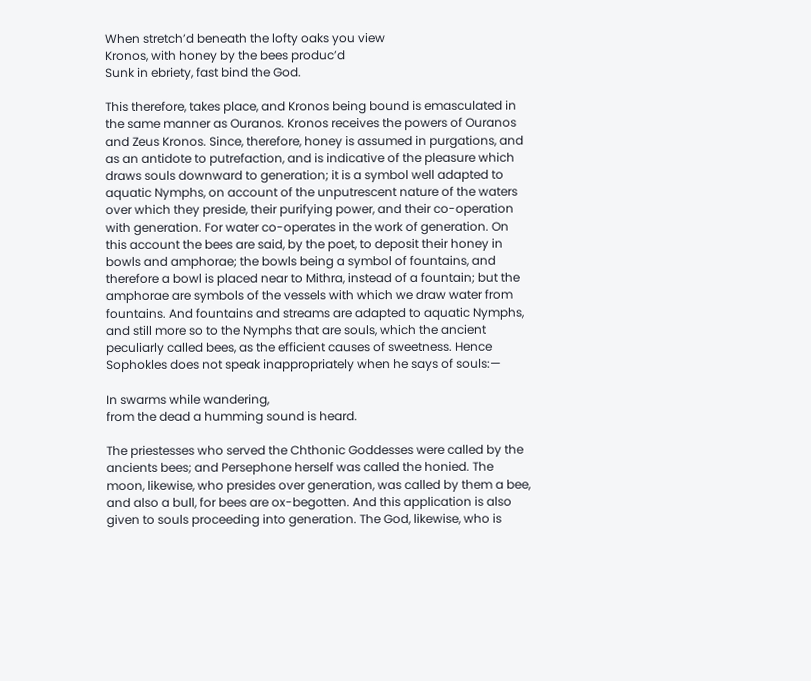When stretch’d beneath the lofty oaks you view
Kronos, with honey by the bees produc’d
Sunk in ebriety, fast bind the God.

This therefore, takes place, and Kronos being bound is emasculated in the same manner as Ouranos. Kronos receives the powers of Ouranos and Zeus Kronos. Since, therefore, honey is assumed in purgations, and as an antidote to putrefaction, and is indicative of the pleasure which draws souls downward to generation; it is a symbol well adapted to aquatic Nymphs, on account of the unputrescent nature of the waters over which they preside, their purifying power, and their co-operation with generation. For water co-operates in the work of generation. On this account the bees are said, by the poet, to deposit their honey in bowls and amphorae; the bowls being a symbol of fountains, and therefore a bowl is placed near to Mithra, instead of a fountain; but the amphorae are symbols of the vessels with which we draw water from fountains. And fountains and streams are adapted to aquatic Nymphs, and still more so to the Nymphs that are souls, which the ancient peculiarly called bees, as the efficient causes of sweetness. Hence Sophokles does not speak inappropriately when he says of souls:—

In swarms while wandering,
from the dead a humming sound is heard.

The priestesses who served the Chthonic Goddesses were called by the ancients bees; and Persephone herself was called the honied. The moon, likewise, who presides over generation, was called by them a bee, and also a bull, for bees are ox-begotten. And this application is also given to souls proceeding into generation. The God, likewise, who is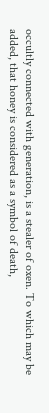occultly connected with generation, is a stealer of oxen. To which may be added, that honey is considered as a symbol of death,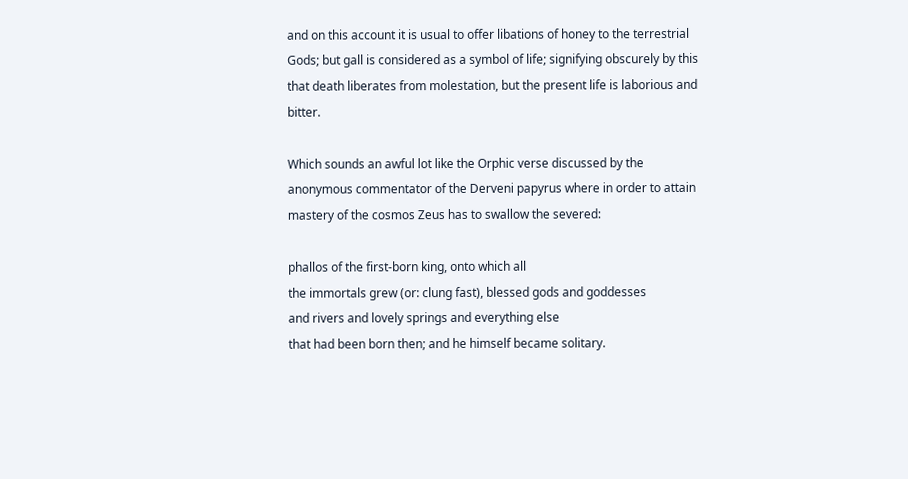and on this account it is usual to offer libations of honey to the terrestrial Gods; but gall is considered as a symbol of life; signifying obscurely by this that death liberates from molestation, but the present life is laborious and bitter.

Which sounds an awful lot like the Orphic verse discussed by the anonymous commentator of the Derveni papyrus where in order to attain mastery of the cosmos Zeus has to swallow the severed:

phallos of the first-born king, onto which all
the immortals grew (or: clung fast), blessed gods and goddesses
and rivers and lovely springs and everything else
that had been born then; and he himself became solitary.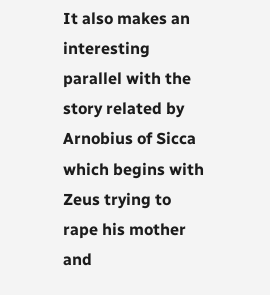It also makes an interesting parallel with the story related by Arnobius of Sicca which begins with Zeus trying to rape his mother and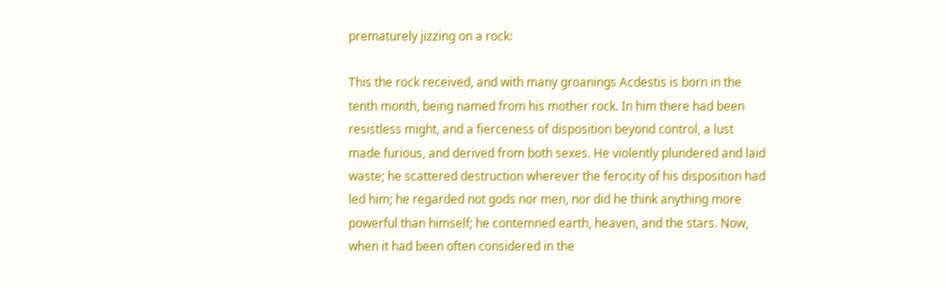prematurely jizzing on a rock:

This the rock received, and with many groanings Acdestis is born in the tenth month, being named from his mother rock. In him there had been resistless might, and a fierceness of disposition beyond control, a lust made furious, and derived from both sexes. He violently plundered and laid waste; he scattered destruction wherever the ferocity of his disposition had led him; he regarded not gods nor men, nor did he think anything more powerful than himself; he contemned earth, heaven, and the stars. Now, when it had been often considered in the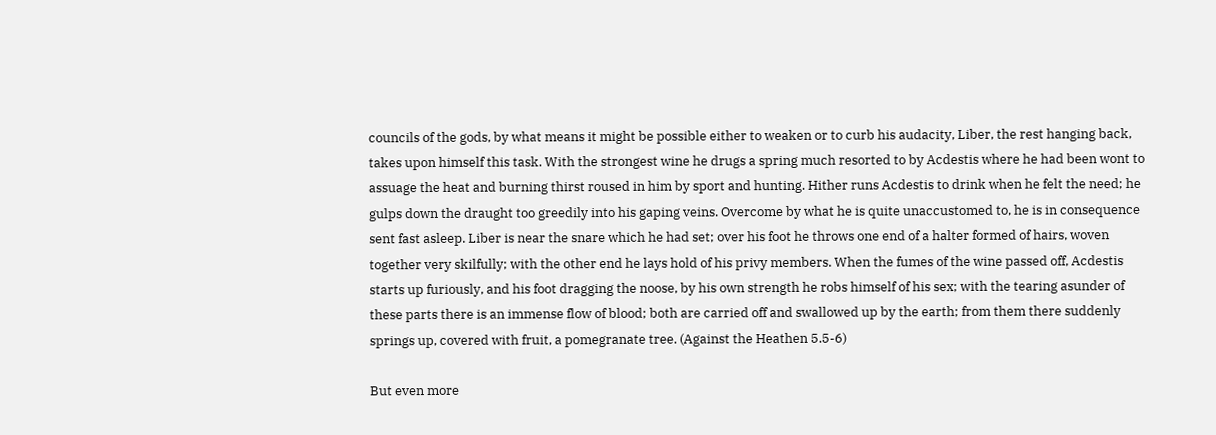councils of the gods, by what means it might be possible either to weaken or to curb his audacity, Liber, the rest hanging back, takes upon himself this task. With the strongest wine he drugs a spring much resorted to by Acdestis where he had been wont to assuage the heat and burning thirst roused in him by sport and hunting. Hither runs Acdestis to drink when he felt the need; he gulps down the draught too greedily into his gaping veins. Overcome by what he is quite unaccustomed to, he is in consequence sent fast asleep. Liber is near the snare which he had set; over his foot he throws one end of a halter formed of hairs, woven together very skilfully; with the other end he lays hold of his privy members. When the fumes of the wine passed off, Acdestis starts up furiously, and his foot dragging the noose, by his own strength he robs himself of his sex; with the tearing asunder of these parts there is an immense flow of blood; both are carried off and swallowed up by the earth; from them there suddenly springs up, covered with fruit, a pomegranate tree. (Against the Heathen 5.5-6)

But even more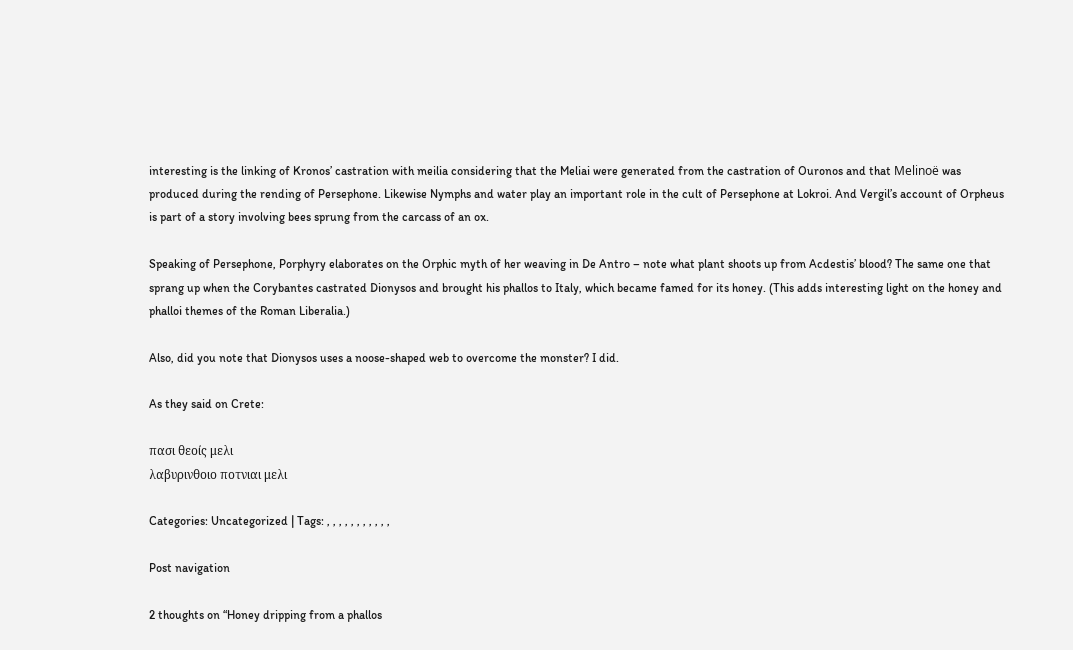interesting is the linking of Kronos’ castration with meilia considering that the Meliai were generated from the castration of Ouronos and that Melinoë was produced during the rending of Persephone. Likewise Nymphs and water play an important role in the cult of Persephone at Lokroi. And Vergil’s account of Orpheus is part of a story involving bees sprung from the carcass of an ox.

Speaking of Persephone, Porphyry elaborates on the Orphic myth of her weaving in De Antro – note what plant shoots up from Acdestis’ blood? The same one that sprang up when the Corybantes castrated Dionysos and brought his phallos to Italy, which became famed for its honey. (This adds interesting light on the honey and phalloi themes of the Roman Liberalia.)

Also, did you note that Dionysos uses a noose-shaped web to overcome the monster? I did.

As they said on Crete:

πασι θεοίς μελι
λαβυρινθοιο ποτνιαι μελι

Categories: Uncategorized | Tags: , , , , , , , , , , ,

Post navigation

2 thoughts on “Honey dripping from a phallos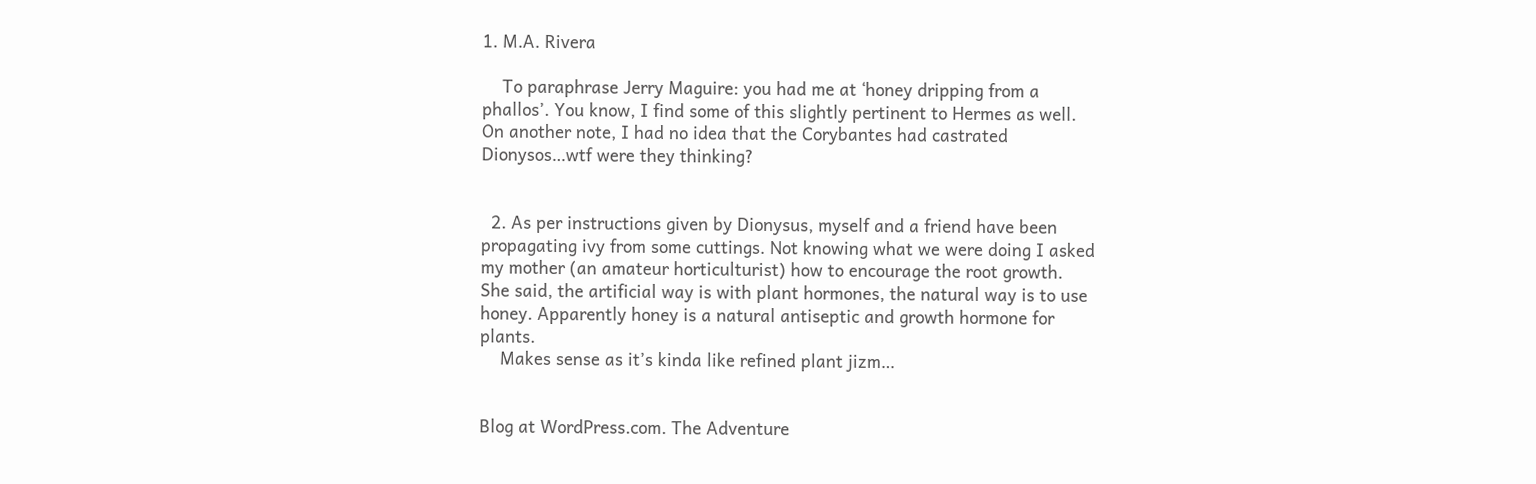1. M.A. Rivera

    To paraphrase Jerry Maguire: you had me at ‘honey dripping from a phallos’. You know, I find some of this slightly pertinent to Hermes as well. On another note, I had no idea that the Corybantes had castrated Dionysos…wtf were they thinking?


  2. As per instructions given by Dionysus, myself and a friend have been propagating ivy from some cuttings. Not knowing what we were doing I asked my mother (an amateur horticulturist) how to encourage the root growth. She said, the artificial way is with plant hormones, the natural way is to use honey. Apparently honey is a natural antiseptic and growth hormone for plants.
    Makes sense as it’s kinda like refined plant jizm…


Blog at WordPress.com. The Adventure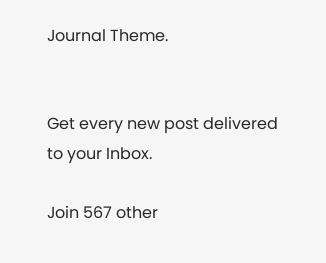Journal Theme.


Get every new post delivered to your Inbox.

Join 567 other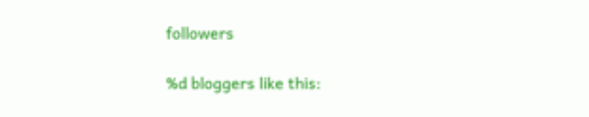followers

%d bloggers like this: